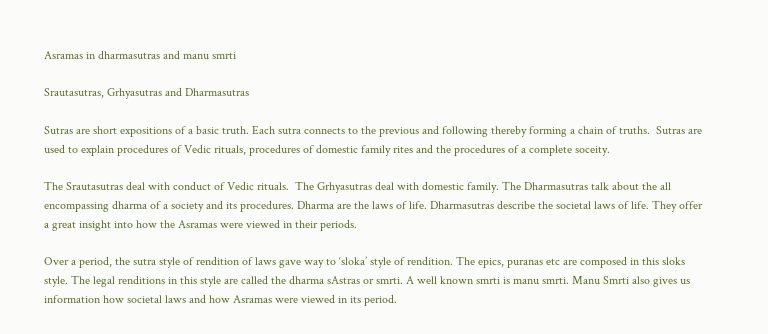Asramas in dharmasutras and manu smrti

Srautasutras, Grhyasutras and Dharmasutras

Sutras are short expositions of a basic truth. Each sutra connects to the previous and following thereby forming a chain of truths.  Sutras are used to explain procedures of Vedic rituals, procedures of domestic family rites and the procedures of a complete soceity.

The Srautasutras deal with conduct of Vedic rituals.  The Grhyasutras deal with domestic family. The Dharmasutras talk about the all encompassing dharma of a society and its procedures. Dharma are the laws of life. Dharmasutras describe the societal laws of life. They offer a great insight into how the Asramas were viewed in their periods.

Over a period, the sutra style of rendition of laws gave way to ‘sloka’ style of rendition. The epics, puranas etc are composed in this sloks style. The legal renditions in this style are called the dharma sAstras or smrti. A well known smrti is manu smrti. Manu Smrti also gives us information how societal laws and how Asramas were viewed in its period.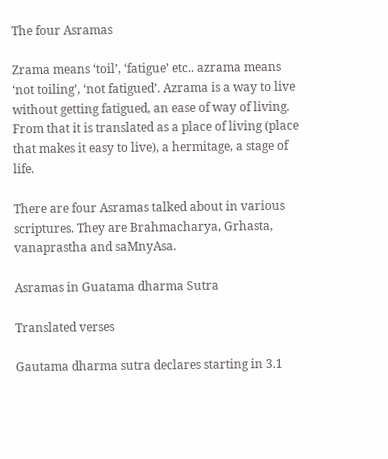The four Asramas

Zrama means ‘toil’, ‘fatigue’ etc.. azrama means ‘not toiling’, ‘not fatigued’. Azrama is a way to live without getting fatigued, an ease of way of living. From that it is translated as a place of living (place that makes it easy to live), a hermitage, a stage of life.

There are four Asramas talked about in various scriptures. They are Brahmacharya, Grhasta, vanaprastha and saMnyAsa.

Asramas in Guatama dharma Sutra

Translated verses

Gautama dharma sutra declares starting in 3.1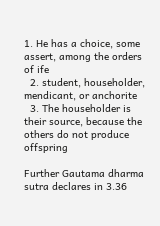1. He has a choice, some assert, among the orders of ife
  2. student, householder, mendicant, or anchorite
  3. The householder is their source, because the others do not produce offspring

Further Gautama dharma sutra declares in 3.36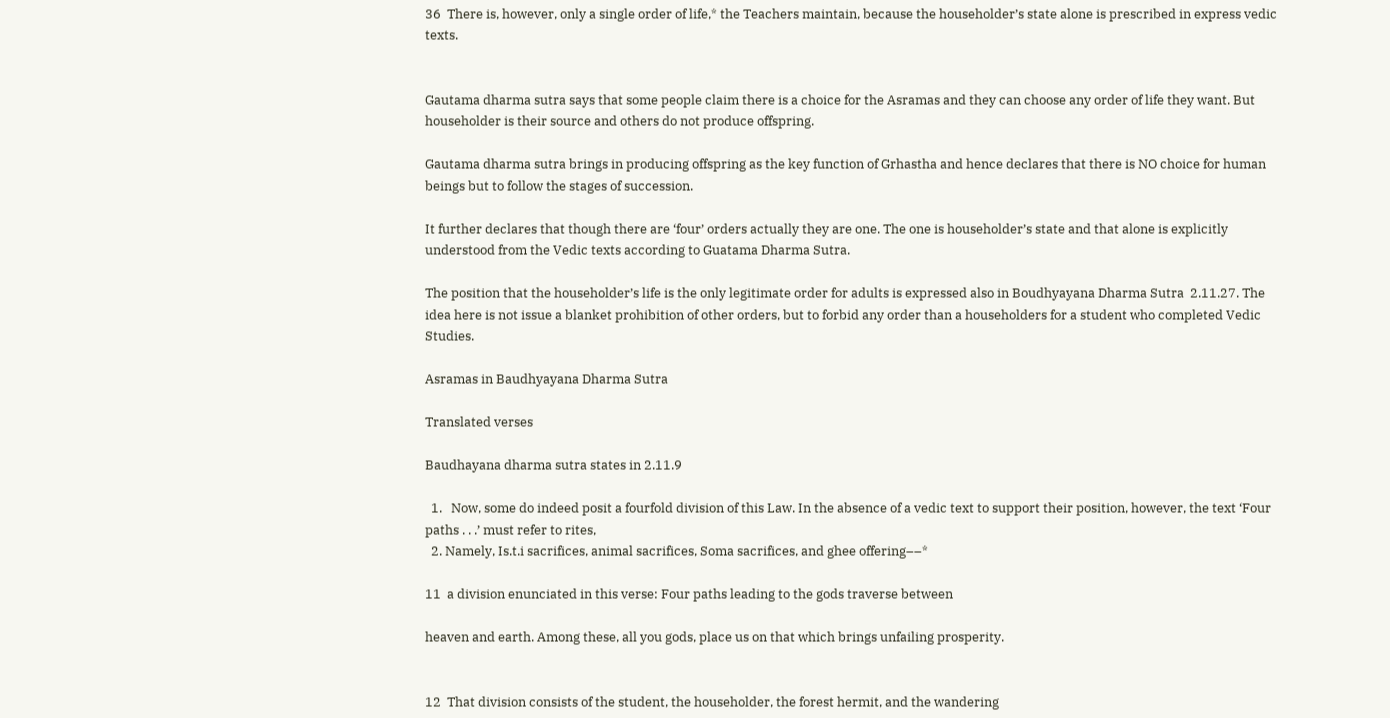36  There is, however, only a single order of life,* the Teachers maintain, because the householder’s state alone is prescribed in express vedic texts.


Gautama dharma sutra says that some people claim there is a choice for the Asramas and they can choose any order of life they want. But householder is their source and others do not produce offspring.

Gautama dharma sutra brings in producing offspring as the key function of Grhastha and hence declares that there is NO choice for human beings but to follow the stages of succession.

It further declares that though there are ‘four’ orders actually they are one. The one is householder’s state and that alone is explicitly understood from the Vedic texts according to Guatama Dharma Sutra.

The position that the householder’s life is the only legitimate order for adults is expressed also in Boudhyayana Dharma Sutra  2.11.27. The idea here is not issue a blanket prohibition of other orders, but to forbid any order than a householders for a student who completed Vedic Studies.

Asramas in Baudhyayana Dharma Sutra

Translated verses

Baudhayana dharma sutra states in 2.11.9

  1.   Now, some do indeed posit a fourfold division of this Law. In the absence of a vedic text to support their position, however, the text ‘Four paths . . .’ must refer to rites,
  2. Namely, Is.t.i sacrifices, animal sacrifices, Soma sacrifices, and ghee offering––*

11  a division enunciated in this verse: Four paths leading to the gods traverse between

heaven and earth. Among these, all you gods, place us on that which brings unfailing prosperity.


12  That division consists of the student, the householder, the forest hermit, and the wandering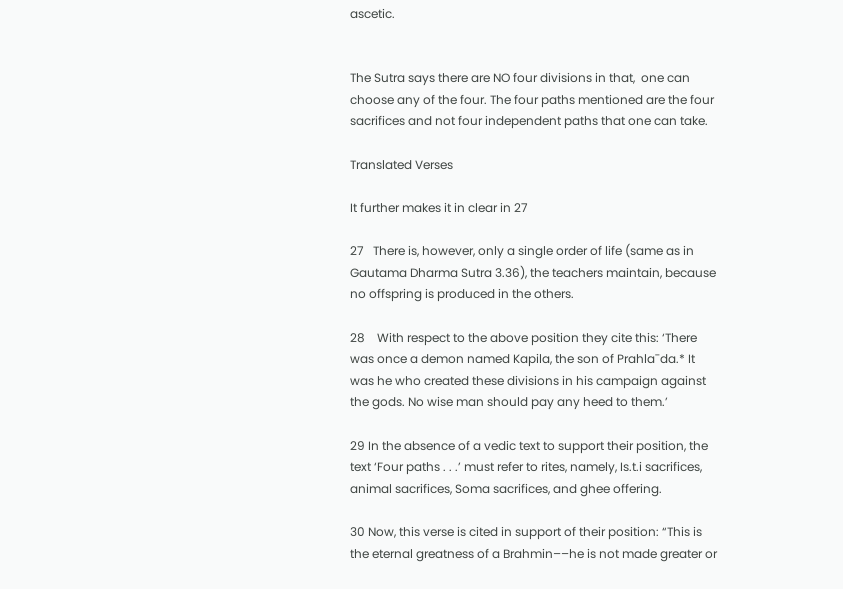ascetic.


The Sutra says there are NO four divisions in that,  one can choose any of the four. The four paths mentioned are the four sacrifices and not four independent paths that one can take.

Translated Verses

It further makes it in clear in 27

27   There is, however, only a single order of life (same as in Gautama Dharma Sutra 3.36), the teachers maintain, because no offspring is produced in the others.

28    With respect to the above position they cite this: ‘There was once a demon named Kapila, the son of Prahla¯da.* It was he who created these divisions in his campaign against the gods. No wise man should pay any heed to them.’

29 In the absence of a vedic text to support their position, the text ‘Four paths . . .’ must refer to rites, namely, Is.t.i sacrifices, animal sacrifices, Soma sacrifices, and ghee offering.

30 Now, this verse is cited in support of their position: “This is the eternal greatness of a Brahmin––he is not made greater or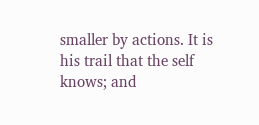smaller by actions. It is his trail that the self knows; and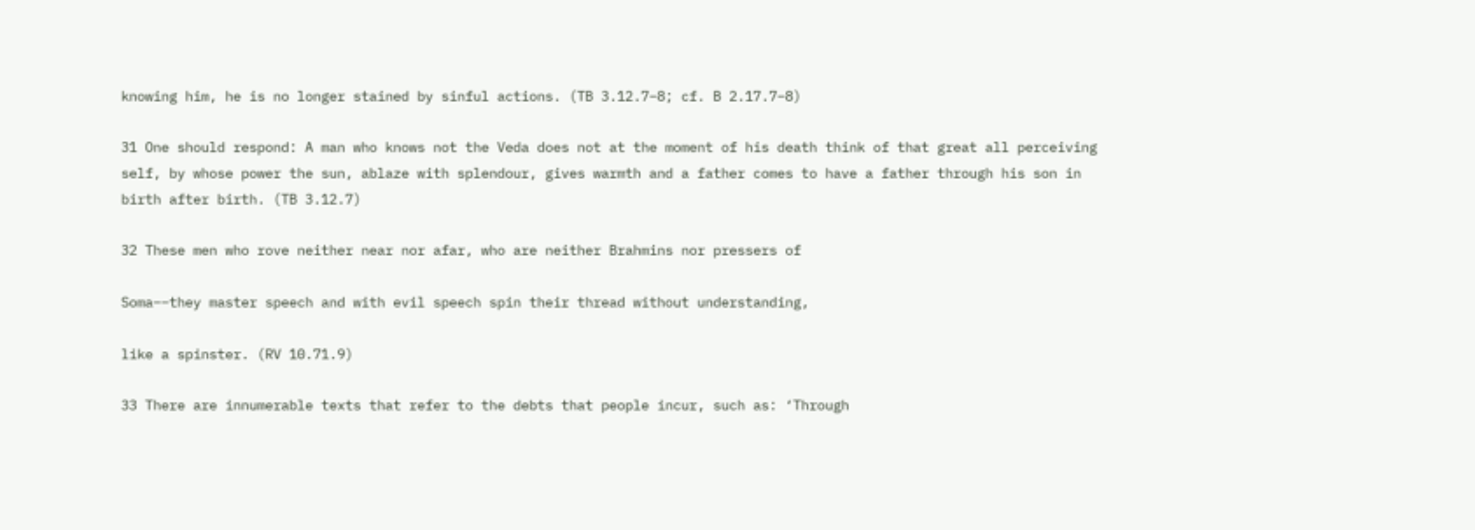knowing him, he is no longer stained by sinful actions. (TB 3.12.7–8; cf. B 2.17.7–8)

31 One should respond: A man who knows not the Veda does not at the moment of his death think of that great all perceiving self, by whose power the sun, ablaze with splendour, gives warmth and a father comes to have a father through his son in birth after birth. (TB 3.12.7)

32 These men who rove neither near nor afar, who are neither Brahmins nor pressers of

Soma––they master speech and with evil speech spin their thread without understanding,

like a spinster. (RV 10.71.9)

33 There are innumerable texts that refer to the debts that people incur, such as: ‘Through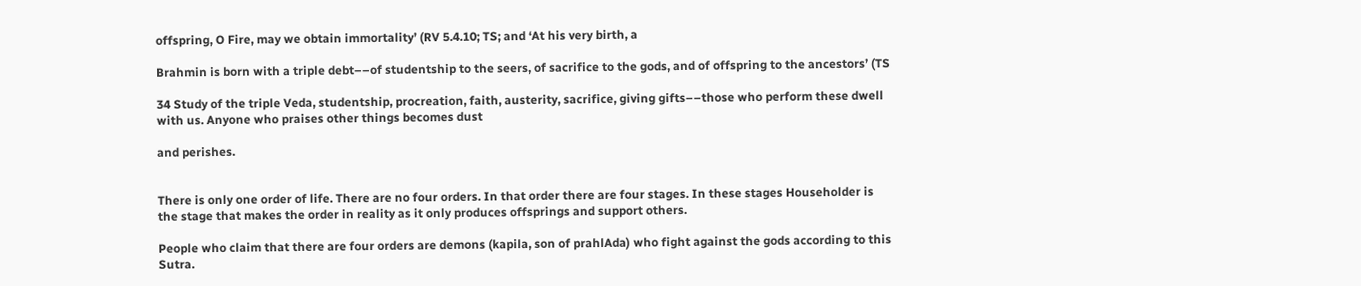offspring, O Fire, may we obtain immortality’ (RV 5.4.10; TS; and ‘At his very birth, a

Brahmin is born with a triple debt––of studentship to the seers, of sacrifice to the gods, and of offspring to the ancestors’ (TS

34 Study of the triple Veda, studentship, procreation, faith, austerity, sacrifice, giving gifts––those who perform these dwell with us. Anyone who praises other things becomes dust

and perishes.


There is only one order of life. There are no four orders. In that order there are four stages. In these stages Householder is the stage that makes the order in reality as it only produces offsprings and support others.

People who claim that there are four orders are demons (kapila, son of prahlAda) who fight against the gods according to this Sutra.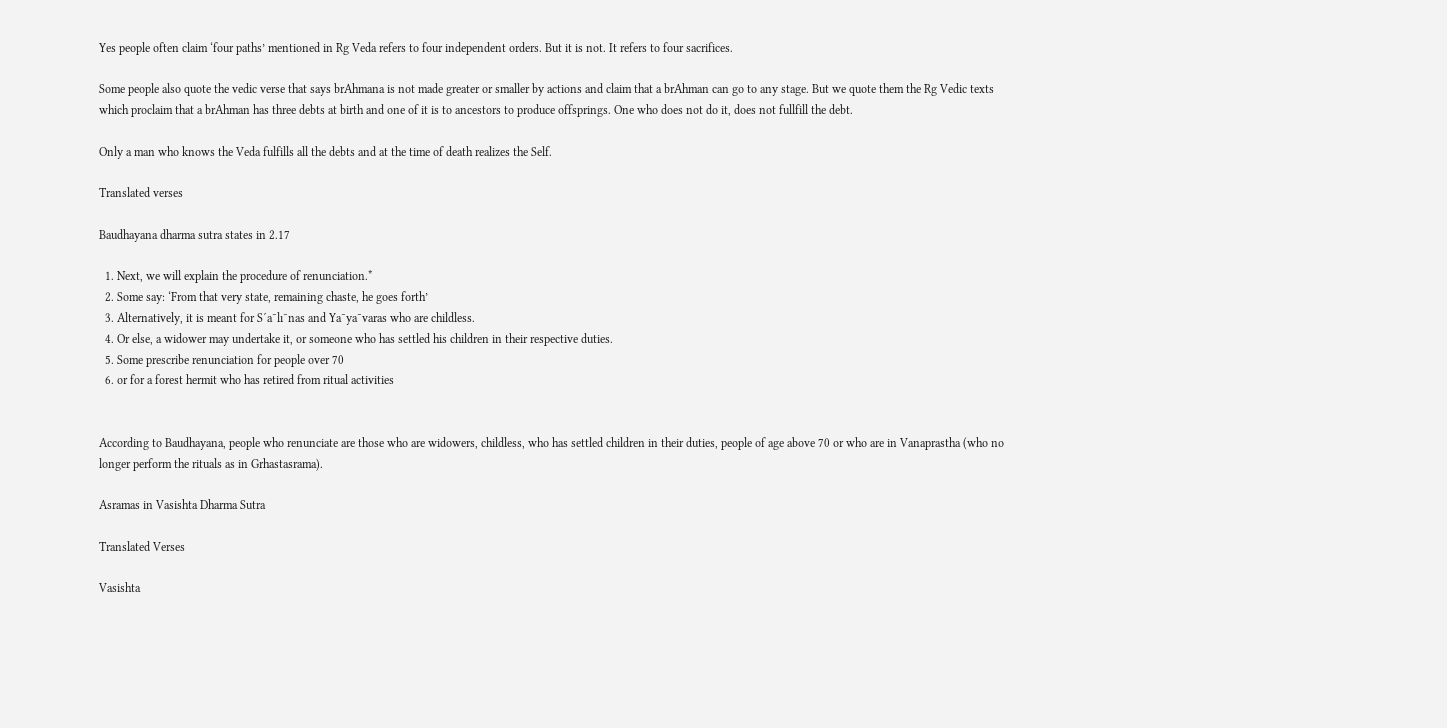Yes people often claim ‘four paths’ mentioned in Rg Veda refers to four independent orders. But it is not. It refers to four sacrifices.

Some people also quote the vedic verse that says brAhmana is not made greater or smaller by actions and claim that a brAhman can go to any stage. But we quote them the Rg Vedic texts which proclaim that a brAhman has three debts at birth and one of it is to ancestors to produce offsprings. One who does not do it, does not fullfill the debt.

Only a man who knows the Veda fulfills all the debts and at the time of death realizes the Self.

Translated verses

Baudhayana dharma sutra states in 2.17

  1. Next, we will explain the procedure of renunciation.*
  2. Some say: ‘From that very state, remaining chaste, he goes forth’
  3. Alternatively, it is meant for S´a¯lı¯nas and Ya¯ya¯varas who are childless.
  4. Or else, a widower may undertake it, or someone who has settled his children in their respective duties.
  5. Some prescribe renunciation for people over 70
  6. or for a forest hermit who has retired from ritual activities


According to Baudhayana, people who renunciate are those who are widowers, childless, who has settled children in their duties, people of age above 70 or who are in Vanaprastha (who no longer perform the rituals as in Grhastasrama).

Asramas in Vasishta Dharma Sutra

Translated Verses

Vasishta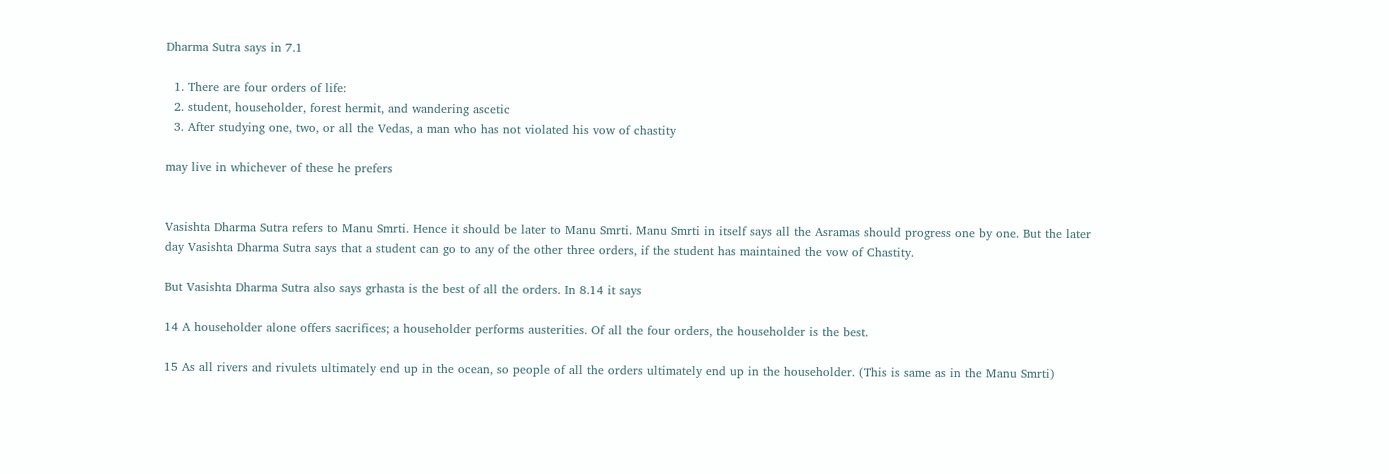Dharma Sutra says in 7.1

  1. There are four orders of life:
  2. student, householder, forest hermit, and wandering ascetic
  3. After studying one, two, or all the Vedas, a man who has not violated his vow of chastity

may live in whichever of these he prefers


Vasishta Dharma Sutra refers to Manu Smrti. Hence it should be later to Manu Smrti. Manu Smrti in itself says all the Asramas should progress one by one. But the later day Vasishta Dharma Sutra says that a student can go to any of the other three orders, if the student has maintained the vow of Chastity.

But Vasishta Dharma Sutra also says grhasta is the best of all the orders. In 8.14 it says

14 A householder alone offers sacrifices; a householder performs austerities. Of all the four orders, the householder is the best.

15 As all rivers and rivulets ultimately end up in the ocean, so people of all the orders ultimately end up in the householder. (This is same as in the Manu Smrti)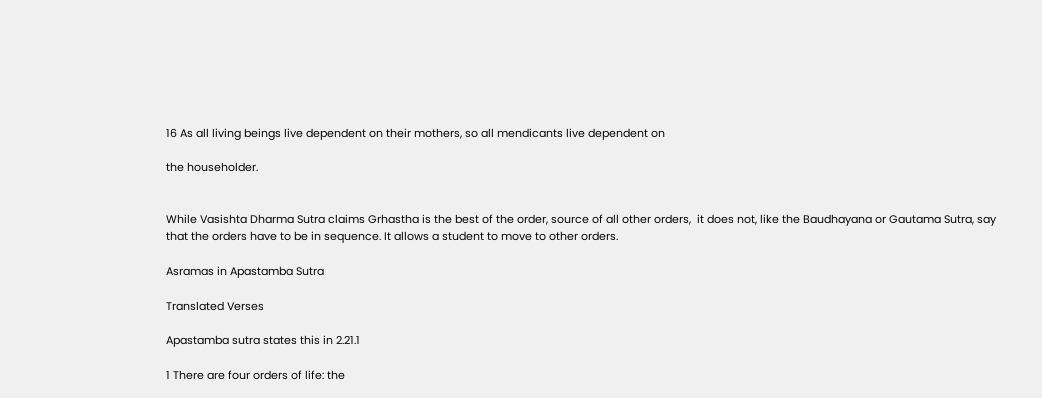16 As all living beings live dependent on their mothers, so all mendicants live dependent on

the householder.


While Vasishta Dharma Sutra claims Grhastha is the best of the order, source of all other orders,  it does not, like the Baudhayana or Gautama Sutra, say that the orders have to be in sequence. It allows a student to move to other orders.

Asramas in Apastamba Sutra

Translated Verses

Apastamba sutra states this in 2.21.1

1 There are four orders of life: the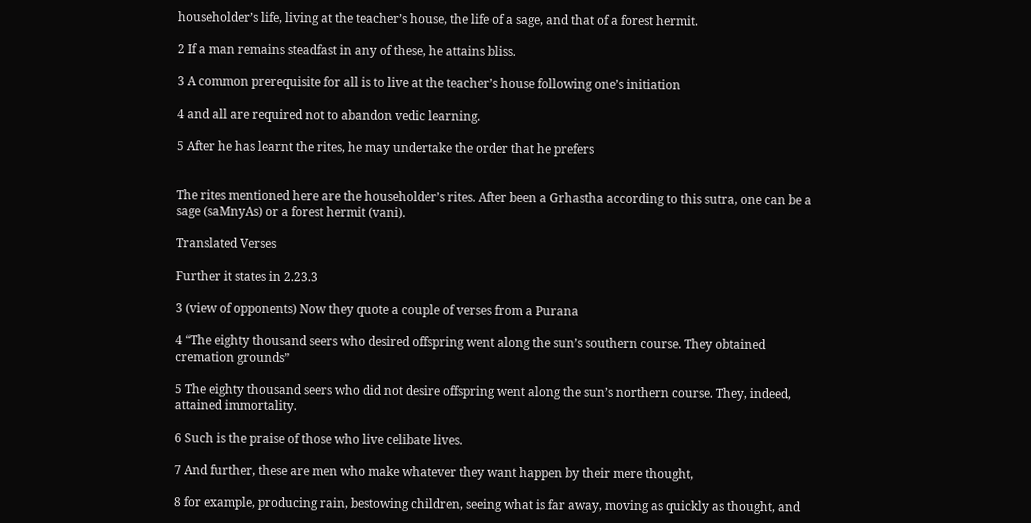householder’s life, living at the teacher’s house, the life of a sage, and that of a forest hermit.

2 If a man remains steadfast in any of these, he attains bliss.

3 A common prerequisite for all is to live at the teacher’s house following one’s initiation

4 and all are required not to abandon vedic learning.

5 After he has learnt the rites, he may undertake the order that he prefers


The rites mentioned here are the householder’s rites. After been a Grhastha according to this sutra, one can be a sage (saMnyAs) or a forest hermit (vani).

Translated Verses

Further it states in 2.23.3

3 (view of opponents) Now they quote a couple of verses from a Purana

4 “The eighty thousand seers who desired offspring went along the sun’s southern course. They obtained cremation grounds”

5 The eighty thousand seers who did not desire offspring went along the sun’s northern course. They, indeed, attained immortality.

6 Such is the praise of those who live celibate lives.

7 And further, these are men who make whatever they want happen by their mere thought,

8 for example, producing rain, bestowing children, seeing what is far away, moving as quickly as thought, and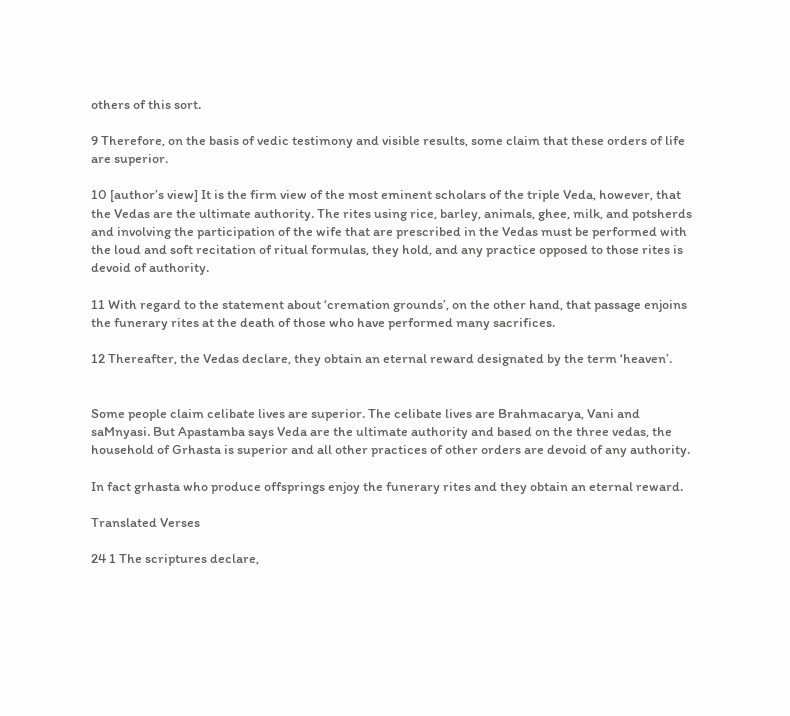others of this sort.

9 Therefore, on the basis of vedic testimony and visible results, some claim that these orders of life are superior.

10 [author’s view] It is the firm view of the most eminent scholars of the triple Veda, however, that the Vedas are the ultimate authority. The rites using rice, barley, animals, ghee, milk, and potsherds and involving the participation of the wife that are prescribed in the Vedas must be performed with the loud and soft recitation of ritual formulas, they hold, and any practice opposed to those rites is devoid of authority.

11 With regard to the statement about ‘cremation grounds’, on the other hand, that passage enjoins the funerary rites at the death of those who have performed many sacrifices.

12 Thereafter, the Vedas declare, they obtain an eternal reward designated by the term ‘heaven’.


Some people claim celibate lives are superior. The celibate lives are Brahmacarya, Vani and saMnyasi. But Apastamba says Veda are the ultimate authority and based on the three vedas, the household of Grhasta is superior and all other practices of other orders are devoid of any authority.

In fact grhasta who produce offsprings enjoy the funerary rites and they obtain an eternal reward.

Translated Verses

24 1 The scriptures declare,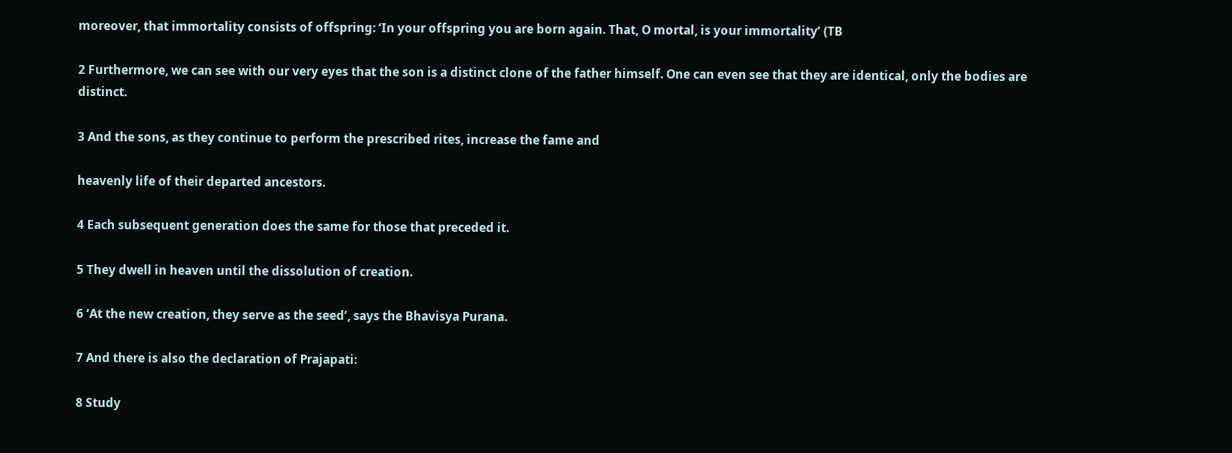moreover, that immortality consists of offspring: ‘In your offspring you are born again. That, O mortal, is your immortality’ (TB

2 Furthermore, we can see with our very eyes that the son is a distinct clone of the father himself. One can even see that they are identical, only the bodies are distinct.

3 And the sons, as they continue to perform the prescribed rites, increase the fame and

heavenly life of their departed ancestors.

4 Each subsequent generation does the same for those that preceded it.

5 They dwell in heaven until the dissolution of creation.

6 ‘At the new creation, they serve as the seed’, says the Bhavisya Purana.

7 And there is also the declaration of Prajapati:

8 Study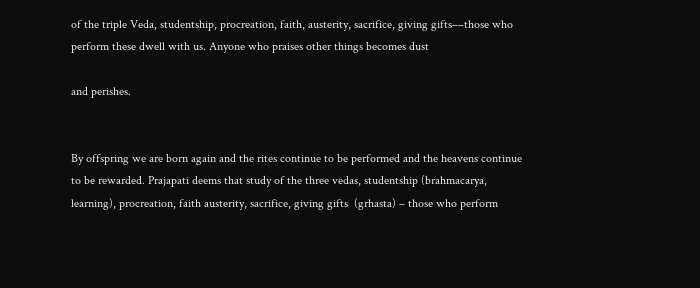of the triple Veda, studentship, procreation, faith, austerity, sacrifice, giving gifts––those who perform these dwell with us. Anyone who praises other things becomes dust

and perishes.


By offspring we are born again and the rites continue to be performed and the heavens continue to be rewarded. Prajapati deems that study of the three vedas, studentship (brahmacarya, learning), procreation, faith austerity, sacrifice, giving gifts  (grhasta) – those who perform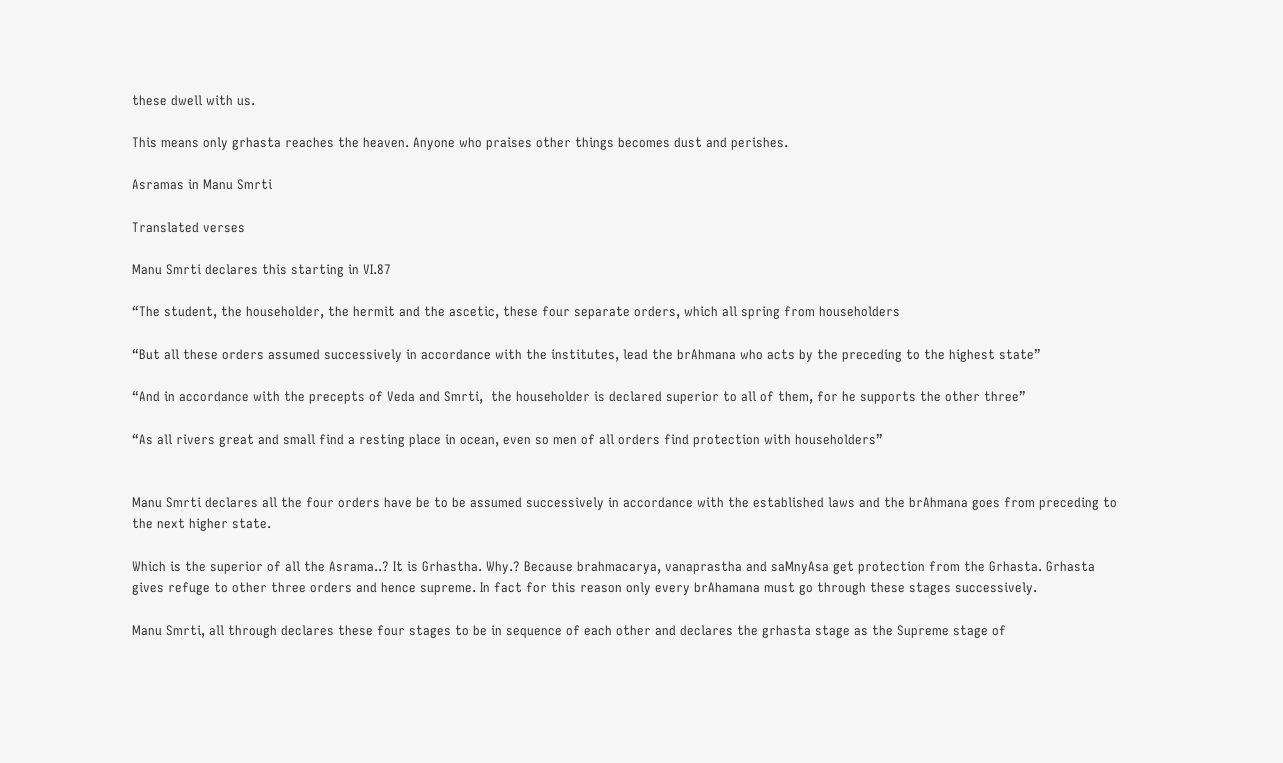these dwell with us.

This means only grhasta reaches the heaven. Anyone who praises other things becomes dust and perishes.

Asramas in Manu Smrti

Translated verses

Manu Smrti declares this starting in VI.87

“The student, the householder, the hermit and the ascetic, these four separate orders, which all spring from householders

“But all these orders assumed successively in accordance with the institutes, lead the brAhmana who acts by the preceding to the highest state”

“And in accordance with the precepts of Veda and Smrti,  the householder is declared superior to all of them, for he supports the other three”

“As all rivers great and small find a resting place in ocean, even so men of all orders find protection with householders”


Manu Smrti declares all the four orders have be to be assumed successively in accordance with the established laws and the brAhmana goes from preceding to the next higher state.

Which is the superior of all the Asrama..? It is Grhastha. Why.? Because brahmacarya, vanaprastha and saMnyAsa get protection from the Grhasta. Grhasta gives refuge to other three orders and hence supreme. In fact for this reason only every brAhamana must go through these stages successively.

Manu Smrti, all through declares these four stages to be in sequence of each other and declares the grhasta stage as the Supreme stage of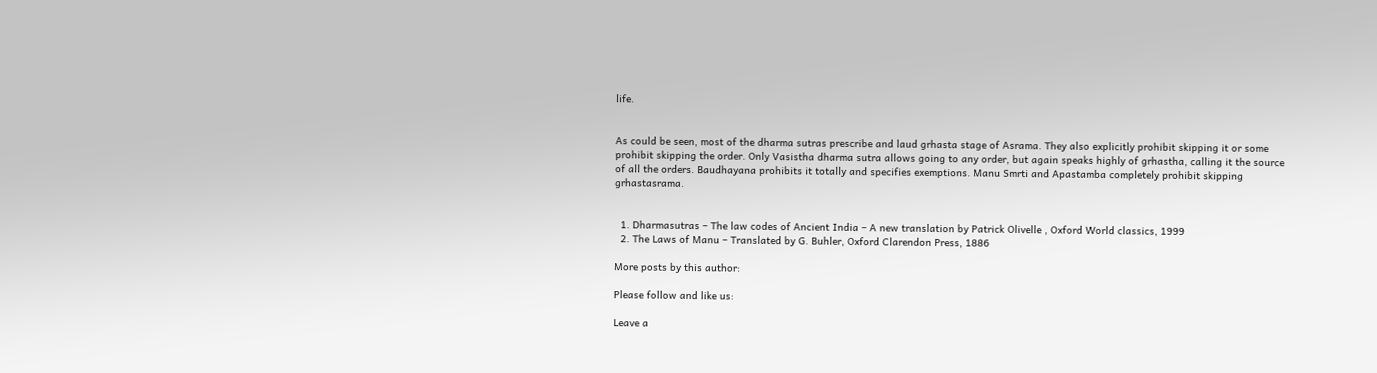life.


As could be seen, most of the dharma sutras prescribe and laud grhasta stage of Asrama. They also explicitly prohibit skipping it or some prohibit skipping the order. Only Vasistha dharma sutra allows going to any order, but again speaks highly of grhastha, calling it the source of all the orders. Baudhayana prohibits it totally and specifies exemptions. Manu Smrti and Apastamba completely prohibit skipping grhastasrama.


  1. Dharmasutras – The law codes of Ancient India – A new translation by Patrick Olivelle , Oxford World classics, 1999
  2. The Laws of Manu – Translated by G. Buhler, Oxford Clarendon Press, 1886

More posts by this author:

Please follow and like us:

Leave a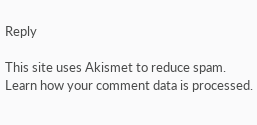Reply

This site uses Akismet to reduce spam. Learn how your comment data is processed.